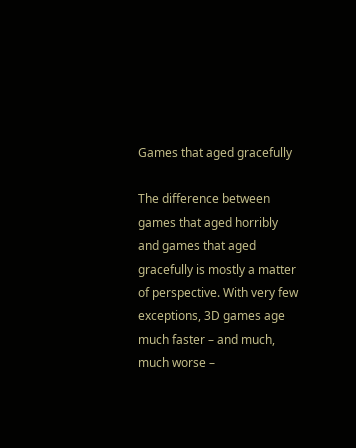Games that aged gracefully

The difference between games that aged horribly and games that aged gracefully is mostly a matter of perspective. With very few exceptions, 3D games age much faster – and much, much worse –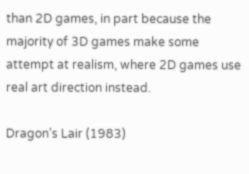than 2D games, in part because the majority of 3D games make some attempt at realism, where 2D games use real art direction instead.

Dragon’s Lair (1983)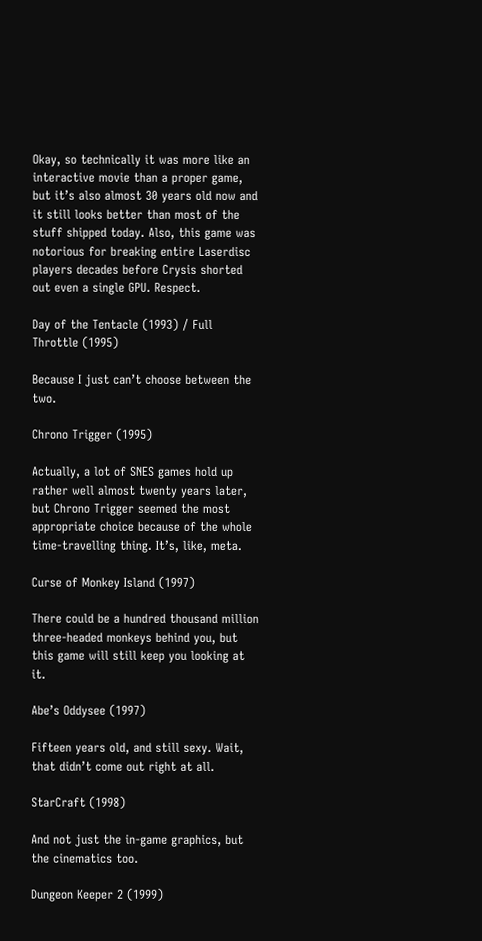Okay, so technically it was more like an interactive movie than a proper game, but it’s also almost 30 years old now and it still looks better than most of the stuff shipped today. Also, this game was notorious for breaking entire Laserdisc players decades before Crysis shorted out even a single GPU. Respect.

Day of the Tentacle (1993) / Full Throttle (1995)

Because I just can’t choose between the two.

Chrono Trigger (1995)

Actually, a lot of SNES games hold up rather well almost twenty years later, but Chrono Trigger seemed the most appropriate choice because of the whole time-travelling thing. It’s, like, meta.

Curse of Monkey Island (1997)

There could be a hundred thousand million three-headed monkeys behind you, but this game will still keep you looking at it.

Abe’s Oddysee (1997)

Fifteen years old, and still sexy. Wait, that didn’t come out right at all.

StarCraft (1998)

And not just the in-game graphics, but the cinematics too.

Dungeon Keeper 2 (1999)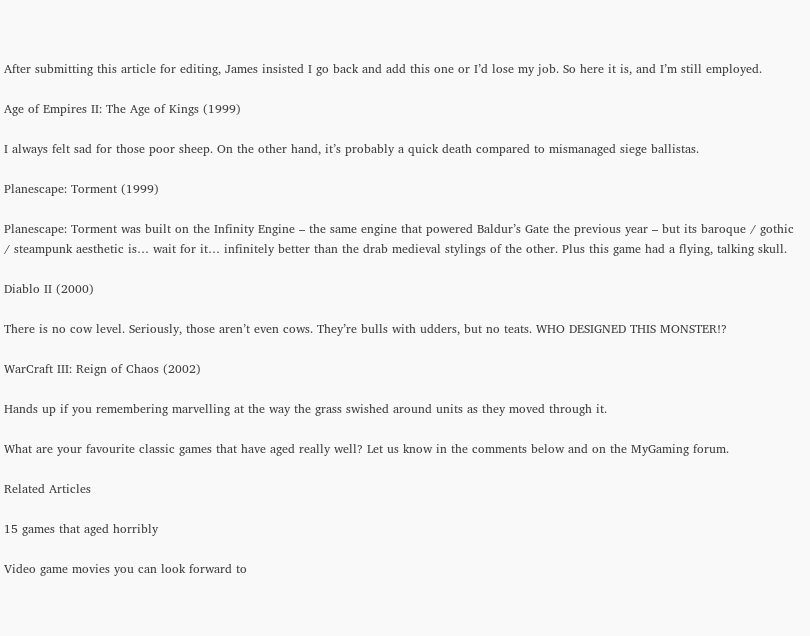After submitting this article for editing, James insisted I go back and add this one or I’d lose my job. So here it is, and I’m still employed.

Age of Empires II: The Age of Kings (1999)

I always felt sad for those poor sheep. On the other hand, it’s probably a quick death compared to mismanaged siege ballistas.

Planescape: Torment (1999)

Planescape: Torment was built on the Infinity Engine – the same engine that powered Baldur’s Gate the previous year – but its baroque / gothic / steampunk aesthetic is… wait for it… infinitely better than the drab medieval stylings of the other. Plus this game had a flying, talking skull.

Diablo II (2000)

There is no cow level. Seriously, those aren’t even cows. They’re bulls with udders, but no teats. WHO DESIGNED THIS MONSTER!?

WarCraft III: Reign of Chaos (2002)

Hands up if you remembering marvelling at the way the grass swished around units as they moved through it.

What are your favourite classic games that have aged really well? Let us know in the comments below and on the MyGaming forum.

Related Articles

15 games that aged horribly

Video game movies you can look forward to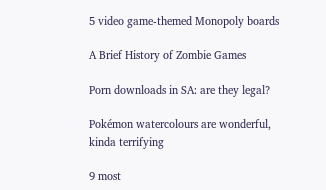5 video game-themed Monopoly boards

A Brief History of Zombie Games

Porn downloads in SA: are they legal?

Pokémon watercolours are wonderful, kinda terrifying

9 most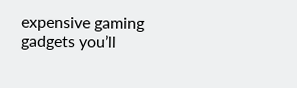expensive gaming gadgets you’ll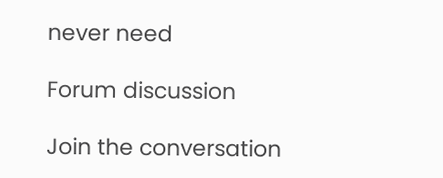never need

Forum discussion

Join the conversation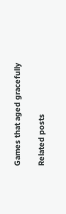Games that aged gracefully

Related posts